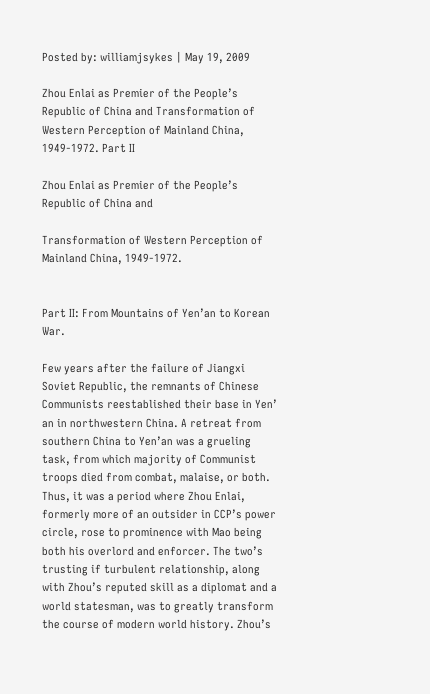Posted by: williamjsykes | May 19, 2009

Zhou Enlai as Premier of the People’s Republic of China and Transformation of Western Perception of Mainland China, 1949-1972. Part II

Zhou Enlai as Premier of the People’s Republic of China and

Transformation of Western Perception of Mainland China, 1949-1972.


Part II: From Mountains of Yen’an to Korean War.

Few years after the failure of Jiangxi Soviet Republic, the remnants of Chinese Communists reestablished their base in Yen’ an in northwestern China. A retreat from southern China to Yen’an was a grueling task, from which majority of Communist troops died from combat, malaise, or both. Thus, it was a period where Zhou Enlai, formerly more of an outsider in CCP’s power circle, rose to prominence with Mao being both his overlord and enforcer. The two’s trusting if turbulent relationship, along with Zhou’s reputed skill as a diplomat and a world statesman, was to greatly transform the course of modern world history. Zhou’s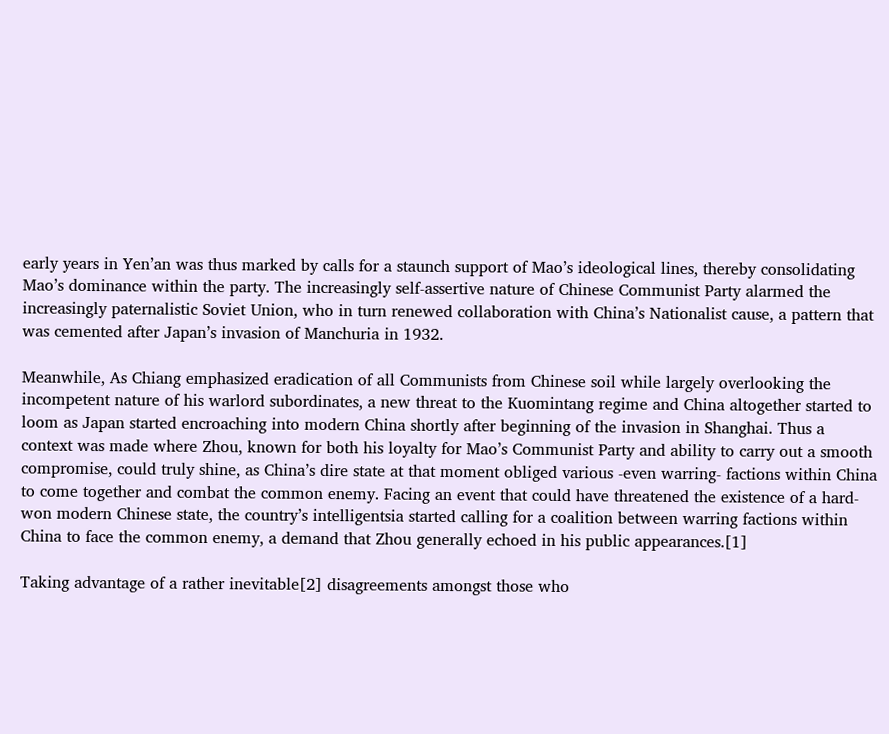early years in Yen’an was thus marked by calls for a staunch support of Mao’s ideological lines, thereby consolidating Mao’s dominance within the party. The increasingly self-assertive nature of Chinese Communist Party alarmed the increasingly paternalistic Soviet Union, who in turn renewed collaboration with China’s Nationalist cause, a pattern that was cemented after Japan’s invasion of Manchuria in 1932.

Meanwhile, As Chiang emphasized eradication of all Communists from Chinese soil while largely overlooking the incompetent nature of his warlord subordinates, a new threat to the Kuomintang regime and China altogether started to loom as Japan started encroaching into modern China shortly after beginning of the invasion in Shanghai. Thus a context was made where Zhou, known for both his loyalty for Mao’s Communist Party and ability to carry out a smooth compromise, could truly shine, as China’s dire state at that moment obliged various -even warring- factions within China to come together and combat the common enemy. Facing an event that could have threatened the existence of a hard-won modern Chinese state, the country’s intelligentsia started calling for a coalition between warring factions within China to face the common enemy, a demand that Zhou generally echoed in his public appearances.[1]

Taking advantage of a rather inevitable[2] disagreements amongst those who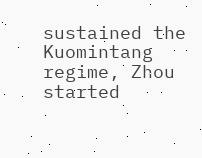sustained the Kuomintang regime, Zhou started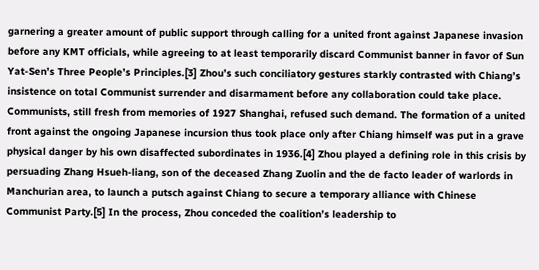garnering a greater amount of public support through calling for a united front against Japanese invasion before any KMT officials, while agreeing to at least temporarily discard Communist banner in favor of Sun Yat-Sen’s Three People’s Principles.[3] Zhou’s such conciliatory gestures starkly contrasted with Chiang’s insistence on total Communist surrender and disarmament before any collaboration could take place. Communists, still fresh from memories of 1927 Shanghai, refused such demand. The formation of a united front against the ongoing Japanese incursion thus took place only after Chiang himself was put in a grave physical danger by his own disaffected subordinates in 1936.[4] Zhou played a defining role in this crisis by persuading Zhang Hsueh-liang, son of the deceased Zhang Zuolin and the de facto leader of warlords in Manchurian area, to launch a putsch against Chiang to secure a temporary alliance with Chinese Communist Party.[5] In the process, Zhou conceded the coalition’s leadership to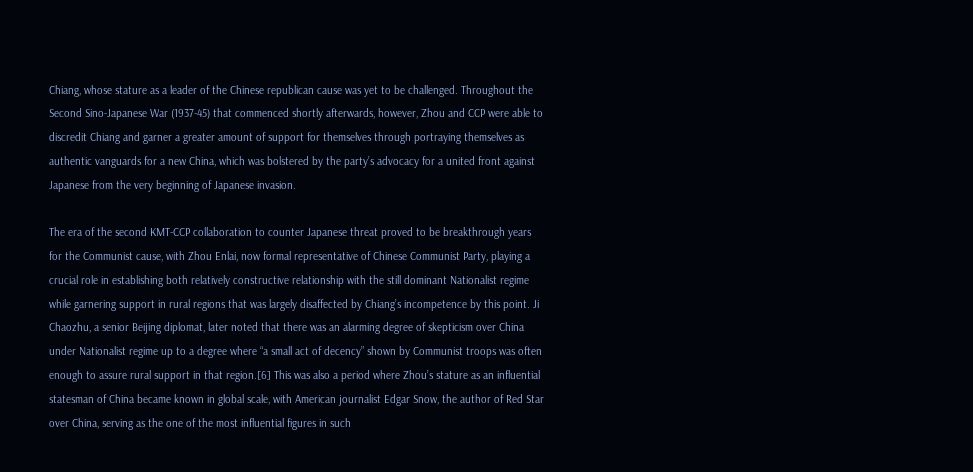Chiang, whose stature as a leader of the Chinese republican cause was yet to be challenged. Throughout the Second Sino-Japanese War (1937-45) that commenced shortly afterwards, however, Zhou and CCP were able to discredit Chiang and garner a greater amount of support for themselves through portraying themselves as authentic vanguards for a new China, which was bolstered by the party’s advocacy for a united front against Japanese from the very beginning of Japanese invasion.

The era of the second KMT-CCP collaboration to counter Japanese threat proved to be breakthrough years for the Communist cause, with Zhou Enlai, now formal representative of Chinese Communist Party, playing a crucial role in establishing both relatively constructive relationship with the still dominant Nationalist regime while garnering support in rural regions that was largely disaffected by Chiang’s incompetence by this point. Ji Chaozhu, a senior Beijing diplomat, later noted that there was an alarming degree of skepticism over China under Nationalist regime up to a degree where “a small act of decency” shown by Communist troops was often enough to assure rural support in that region.[6] This was also a period where Zhou’s stature as an influential statesman of China became known in global scale, with American journalist Edgar Snow, the author of Red Star over China, serving as the one of the most influential figures in such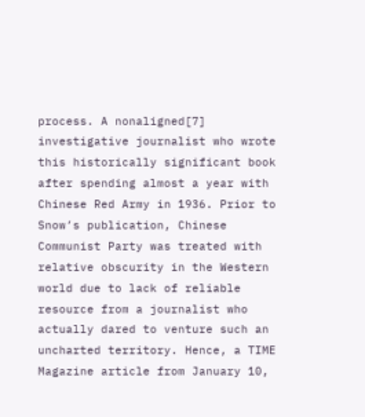process. A nonaligned[7] investigative journalist who wrote this historically significant book after spending almost a year with Chinese Red Army in 1936. Prior to Snow’s publication, Chinese Communist Party was treated with relative obscurity in the Western world due to lack of reliable resource from a journalist who actually dared to venture such an uncharted territory. Hence, a TIME Magazine article from January 10,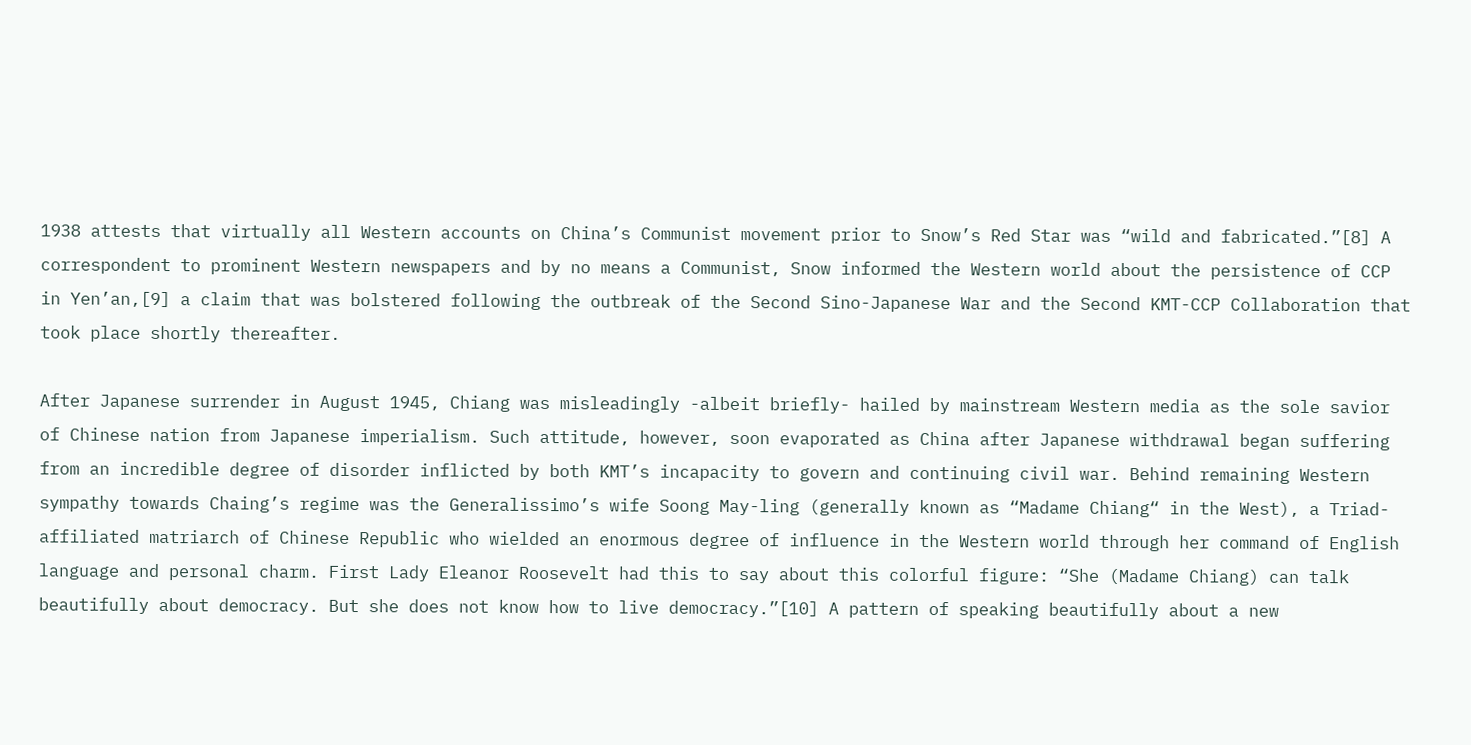1938 attests that virtually all Western accounts on China’s Communist movement prior to Snow’s Red Star was “wild and fabricated.”[8] A correspondent to prominent Western newspapers and by no means a Communist, Snow informed the Western world about the persistence of CCP in Yen’an,[9] a claim that was bolstered following the outbreak of the Second Sino-Japanese War and the Second KMT-CCP Collaboration that took place shortly thereafter.

After Japanese surrender in August 1945, Chiang was misleadingly -albeit briefly- hailed by mainstream Western media as the sole savior of Chinese nation from Japanese imperialism. Such attitude, however, soon evaporated as China after Japanese withdrawal began suffering from an incredible degree of disorder inflicted by both KMT’s incapacity to govern and continuing civil war. Behind remaining Western sympathy towards Chaing’s regime was the Generalissimo’s wife Soong May-ling (generally known as “Madame Chiang“ in the West), a Triad-affiliated matriarch of Chinese Republic who wielded an enormous degree of influence in the Western world through her command of English language and personal charm. First Lady Eleanor Roosevelt had this to say about this colorful figure: “She (Madame Chiang) can talk beautifully about democracy. But she does not know how to live democracy.”[10] A pattern of speaking beautifully about a new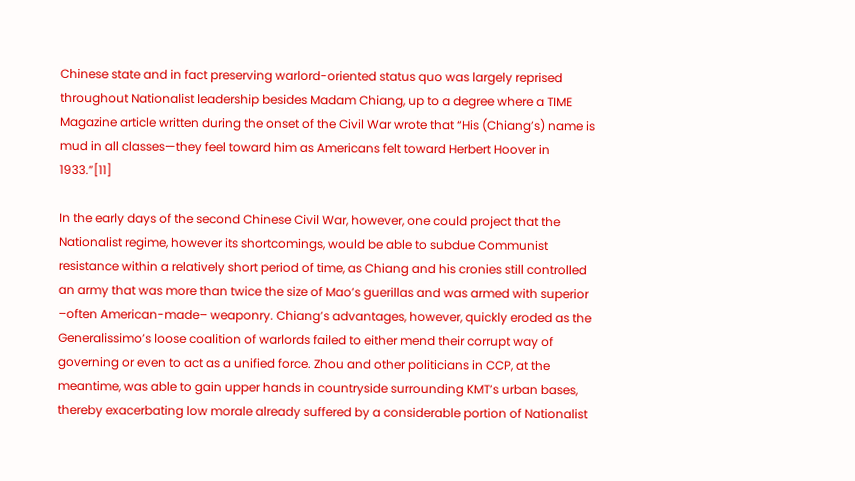Chinese state and in fact preserving warlord-oriented status quo was largely reprised throughout Nationalist leadership besides Madam Chiang, up to a degree where a TIME Magazine article written during the onset of the Civil War wrote that “His (Chiang’s) name is mud in all classes—they feel toward him as Americans felt toward Herbert Hoover in 1933.”[11]

In the early days of the second Chinese Civil War, however, one could project that the Nationalist regime, however its shortcomings, would be able to subdue Communist resistance within a relatively short period of time, as Chiang and his cronies still controlled an army that was more than twice the size of Mao’s guerillas and was armed with superior –often American-made– weaponry. Chiang’s advantages, however, quickly eroded as the Generalissimo’s loose coalition of warlords failed to either mend their corrupt way of governing or even to act as a unified force. Zhou and other politicians in CCP, at the meantime, was able to gain upper hands in countryside surrounding KMT’s urban bases, thereby exacerbating low morale already suffered by a considerable portion of Nationalist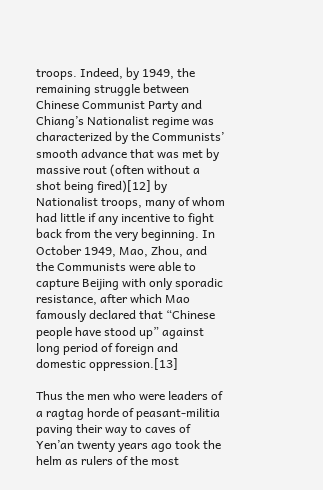troops. Indeed, by 1949, the remaining struggle between Chinese Communist Party and Chiang’s Nationalist regime was characterized by the Communists’ smooth advance that was met by massive rout (often without a shot being fired)[12] by Nationalist troops, many of whom had little if any incentive to fight back from the very beginning. In October 1949, Mao, Zhou, and the Communists were able to capture Beijing with only sporadic resistance, after which Mao famously declared that “Chinese people have stood up” against long period of foreign and domestic oppression.[13]

Thus the men who were leaders of a ragtag horde of peasant-militia paving their way to caves of Yen’an twenty years ago took the helm as rulers of the most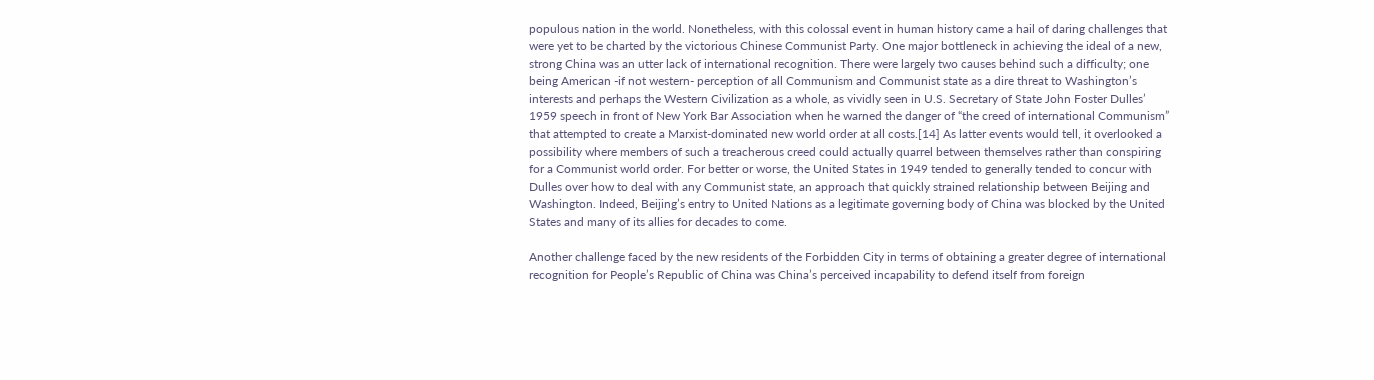populous nation in the world. Nonetheless, with this colossal event in human history came a hail of daring challenges that were yet to be charted by the victorious Chinese Communist Party. One major bottleneck in achieving the ideal of a new, strong China was an utter lack of international recognition. There were largely two causes behind such a difficulty; one being American -if not western- perception of all Communism and Communist state as a dire threat to Washington’s interests and perhaps the Western Civilization as a whole, as vividly seen in U.S. Secretary of State John Foster Dulles’ 1959 speech in front of New York Bar Association when he warned the danger of “the creed of international Communism” that attempted to create a Marxist-dominated new world order at all costs.[14] As latter events would tell, it overlooked a possibility where members of such a treacherous creed could actually quarrel between themselves rather than conspiring for a Communist world order. For better or worse, the United States in 1949 tended to generally tended to concur with Dulles over how to deal with any Communist state, an approach that quickly strained relationship between Beijing and Washington. Indeed, Beijing’s entry to United Nations as a legitimate governing body of China was blocked by the United States and many of its allies for decades to come.

Another challenge faced by the new residents of the Forbidden City in terms of obtaining a greater degree of international recognition for People’s Republic of China was China’s perceived incapability to defend itself from foreign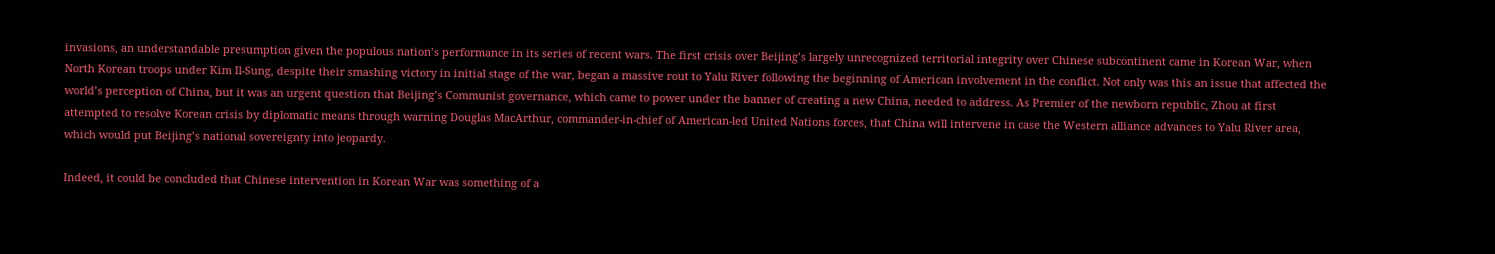invasions, an understandable presumption given the populous nation’s performance in its series of recent wars. The first crisis over Beijing’s largely unrecognized territorial integrity over Chinese subcontinent came in Korean War, when North Korean troops under Kim Il-Sung, despite their smashing victory in initial stage of the war, began a massive rout to Yalu River following the beginning of American involvement in the conflict. Not only was this an issue that affected the world’s perception of China, but it was an urgent question that Beijing’s Communist governance, which came to power under the banner of creating a new China, needed to address. As Premier of the newborn republic, Zhou at first attempted to resolve Korean crisis by diplomatic means through warning Douglas MacArthur, commander-in-chief of American-led United Nations forces, that China will intervene in case the Western alliance advances to Yalu River area, which would put Beijing’s national sovereignty into jeopardy.

Indeed, it could be concluded that Chinese intervention in Korean War was something of a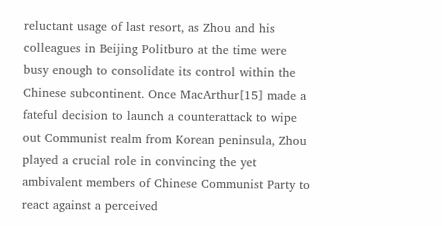reluctant usage of last resort, as Zhou and his colleagues in Beijing Politburo at the time were busy enough to consolidate its control within the Chinese subcontinent. Once MacArthur[15] made a fateful decision to launch a counterattack to wipe out Communist realm from Korean peninsula, Zhou played a crucial role in convincing the yet ambivalent members of Chinese Communist Party to react against a perceived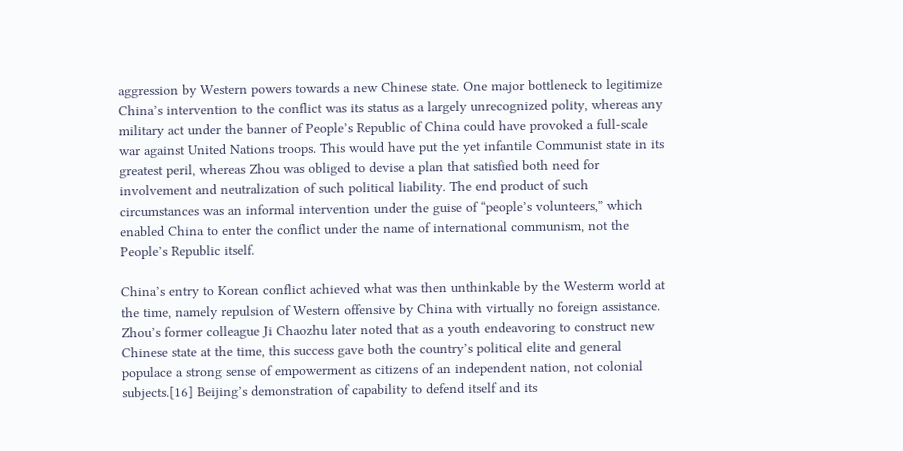aggression by Western powers towards a new Chinese state. One major bottleneck to legitimize China’s intervention to the conflict was its status as a largely unrecognized polity, whereas any military act under the banner of People’s Republic of China could have provoked a full-scale war against United Nations troops. This would have put the yet infantile Communist state in its greatest peril, whereas Zhou was obliged to devise a plan that satisfied both need for involvement and neutralization of such political liability. The end product of such circumstances was an informal intervention under the guise of “people’s volunteers,” which enabled China to enter the conflict under the name of international communism, not the People’s Republic itself.

China’s entry to Korean conflict achieved what was then unthinkable by the Westerm world at the time, namely repulsion of Western offensive by China with virtually no foreign assistance. Zhou’s former colleague Ji Chaozhu later noted that as a youth endeavoring to construct new Chinese state at the time, this success gave both the country’s political elite and general populace a strong sense of empowerment as citizens of an independent nation, not colonial subjects.[16] Beijing’s demonstration of capability to defend itself and its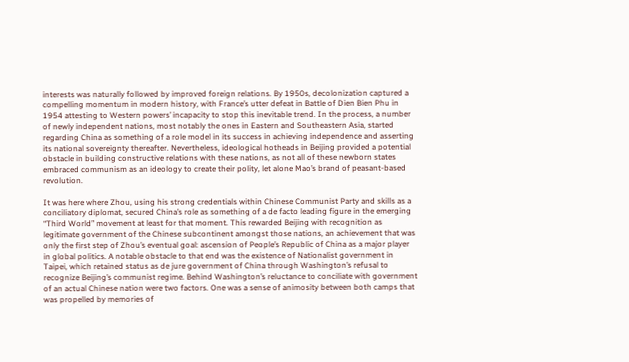interests was naturally followed by improved foreign relations. By 1950s, decolonization captured a compelling momentum in modern history, with France’s utter defeat in Battle of Dien Bien Phu in 1954 attesting to Western powers’ incapacity to stop this inevitable trend. In the process, a number of newly independent nations, most notably the ones in Eastern and Southeastern Asia, started regarding China as something of a role model in its success in achieving independence and asserting its national sovereignty thereafter. Nevertheless, ideological hotheads in Beijing provided a potential obstacle in building constructive relations with these nations, as not all of these newborn states embraced communism as an ideology to create their polity, let alone Mao’s brand of peasant-based revolution.

It was here where Zhou, using his strong credentials within Chinese Communist Party and skills as a conciliatory diplomat, secured China’s role as something of a de facto leading figure in the emerging “Third World” movement at least for that moment. This rewarded Beijing with recognition as legitimate government of the Chinese subcontinent amongst those nations, an achievement that was only the first step of Zhou’s eventual goal: ascension of People’s Republic of China as a major player in global politics. A notable obstacle to that end was the existence of Nationalist government in Taipei, which retained status as de jure government of China through Washington’s refusal to recognize Beijing’s communist regime. Behind Washington’s reluctance to conciliate with government of an actual Chinese nation were two factors. One was a sense of animosity between both camps that was propelled by memories of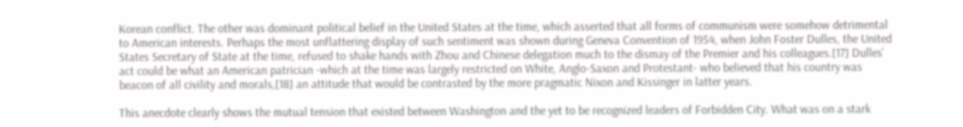Korean conflict. The other was dominant political belief in the United States at the time, which asserted that all forms of communism were somehow detrimental to American interests. Perhaps the most unflattering display of such sentiment was shown during Geneva Convention of 1954, when John Foster Dulles, the United States Secretary of State at the time, refused to shake hands with Zhou and Chinese delegation much to the dismay of the Premier and his colleagues.[17] Dulles’ act could be what an American patrician -which at the time was largely restricted on White, Anglo-Saxon and Protestant- who believed that his country was beacon of all civility and morals,[18] an attitude that would be contrasted by the more pragmatic Nixon and Kissinger in latter years.

This anecdote clearly shows the mutual tension that existed between Washington and the yet to be recognized leaders of Forbidden City. What was on a stark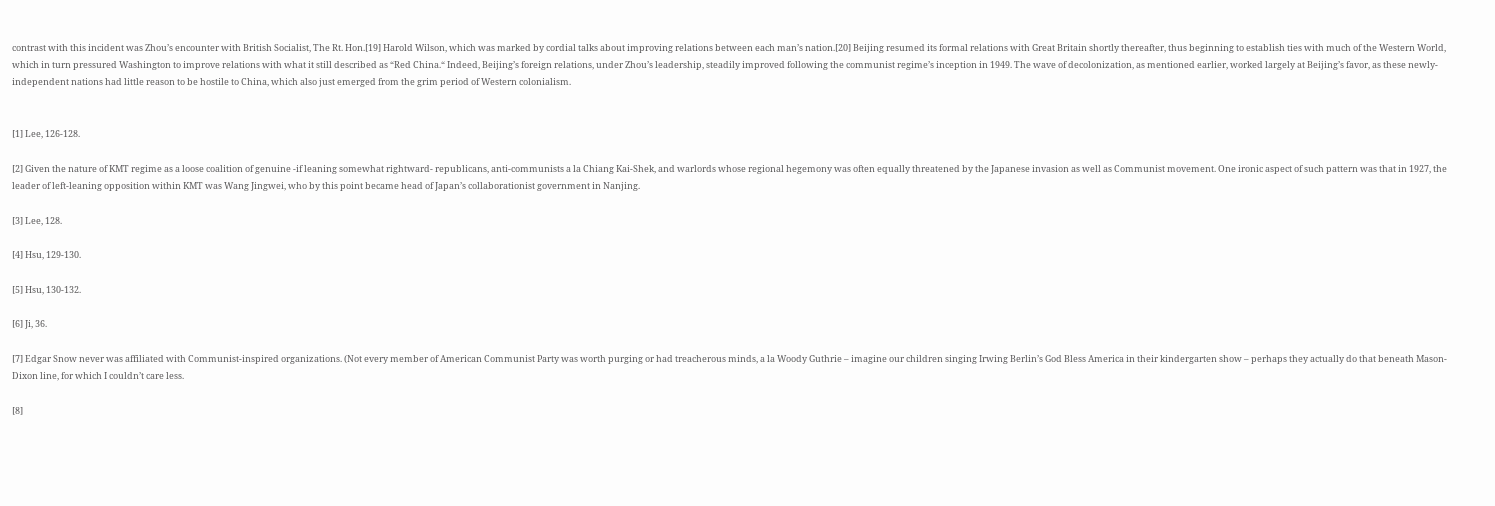contrast with this incident was Zhou’s encounter with British Socialist, The Rt. Hon.[19] Harold Wilson, which was marked by cordial talks about improving relations between each man’s nation.[20] Beijing resumed its formal relations with Great Britain shortly thereafter, thus beginning to establish ties with much of the Western World, which in turn pressured Washington to improve relations with what it still described as “Red China.“ Indeed, Beijing’s foreign relations, under Zhou’s leadership, steadily improved following the communist regime’s inception in 1949. The wave of decolonization, as mentioned earlier, worked largely at Beijing’s favor, as these newly-independent nations had little reason to be hostile to China, which also just emerged from the grim period of Western colonialism.


[1] Lee, 126-128.

[2] Given the nature of KMT regime as a loose coalition of genuine -if leaning somewhat rightward- republicans, anti-communists a la Chiang Kai-Shek, and warlords whose regional hegemony was often equally threatened by the Japanese invasion as well as Communist movement. One ironic aspect of such pattern was that in 1927, the leader of left-leaning opposition within KMT was Wang Jingwei, who by this point became head of Japan’s collaborationist government in Nanjing.

[3] Lee, 128.

[4] Hsu, 129-130.

[5] Hsu, 130-132.

[6] Ji, 36.

[7] Edgar Snow never was affiliated with Communist-inspired organizations. (Not every member of American Communist Party was worth purging or had treacherous minds, a la Woody Guthrie – imagine our children singing Irwing Berlin’s God Bless America in their kindergarten show – perhaps they actually do that beneath Mason-Dixon line, for which I couldn’t care less.

[8]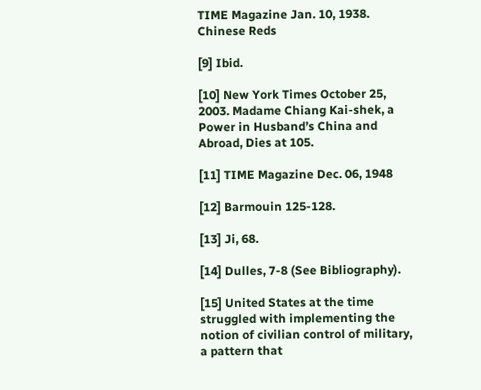TIME Magazine Jan. 10, 1938. Chinese Reds

[9] Ibid.

[10] New York Times October 25, 2003. Madame Chiang Kai-shek, a Power in Husband’s China and Abroad, Dies at 105.

[11] TIME Magazine Dec. 06, 1948

[12] Barmouin 125-128.

[13] Ji, 68.

[14] Dulles, 7-8 (See Bibliography).

[15] United States at the time struggled with implementing the notion of civilian control of military, a pattern that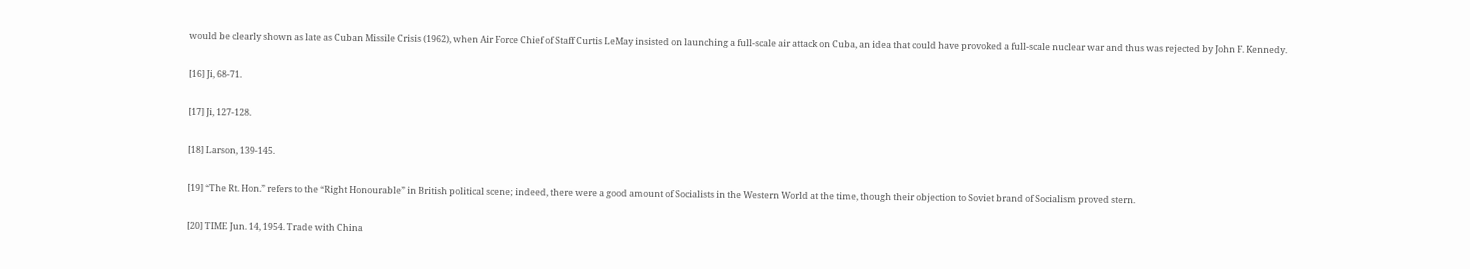would be clearly shown as late as Cuban Missile Crisis (1962), when Air Force Chief of Staff Curtis LeMay insisted on launching a full-scale air attack on Cuba, an idea that could have provoked a full-scale nuclear war and thus was rejected by John F. Kennedy.

[16] Ji, 68-71.

[17] Ji, 127-128.

[18] Larson, 139-145.

[19] “The Rt. Hon.” refers to the “Right Honourable” in British political scene; indeed, there were a good amount of Socialists in the Western World at the time, though their objection to Soviet brand of Socialism proved stern.

[20] TIME Jun. 14, 1954. Trade with China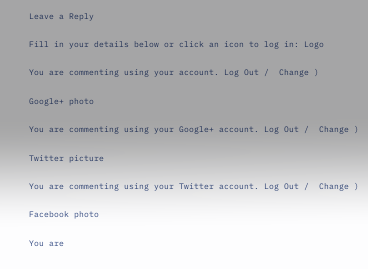Leave a Reply

Fill in your details below or click an icon to log in: Logo

You are commenting using your account. Log Out /  Change )

Google+ photo

You are commenting using your Google+ account. Log Out /  Change )

Twitter picture

You are commenting using your Twitter account. Log Out /  Change )

Facebook photo

You are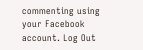commenting using your Facebook account. Log Out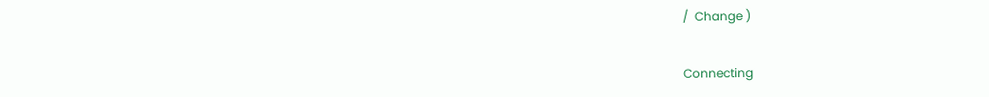/  Change )


Connecting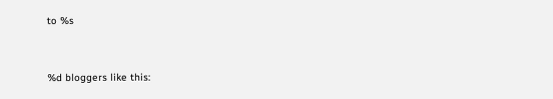to %s


%d bloggers like this: